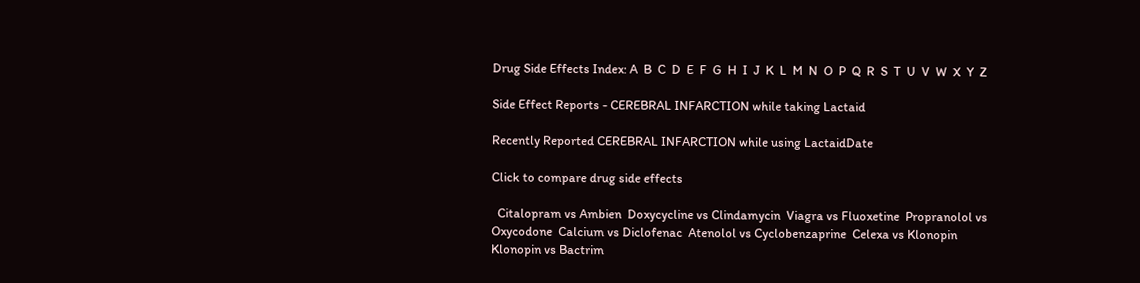Drug Side Effects Index: A  B  C  D  E  F  G  H  I  J  K  L  M  N  O  P  Q  R  S  T  U  V  W  X  Y  Z

Side Effect Reports - CEREBRAL INFARCTION while taking Lactaid

Recently Reported CEREBRAL INFARCTION while using LactaidDate

Click to compare drug side effects

  Citalopram vs Ambien  Doxycycline vs Clindamycin  Viagra vs Fluoxetine  Propranolol vs Oxycodone  Calcium vs Diclofenac  Atenolol vs Cyclobenzaprine  Celexa vs Klonopin  Klonopin vs Bactrim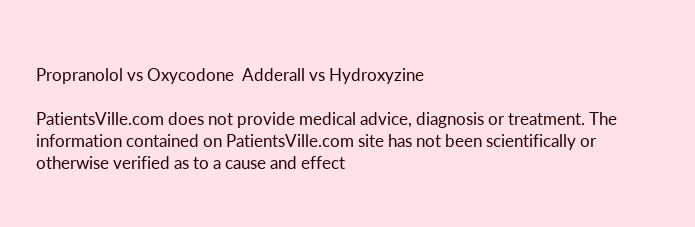Propranolol vs Oxycodone  Adderall vs Hydroxyzine

PatientsVille.com does not provide medical advice, diagnosis or treatment. The information contained on PatientsVille.com site has not been scientifically or otherwise verified as to a cause and effect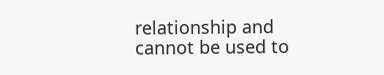relationship and cannot be used to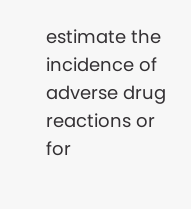estimate the incidence of adverse drug reactions or for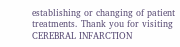establishing or changing of patient treatments. Thank you for visiting CEREBRAL INFARCTION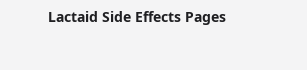Lactaid Side Effects Pages